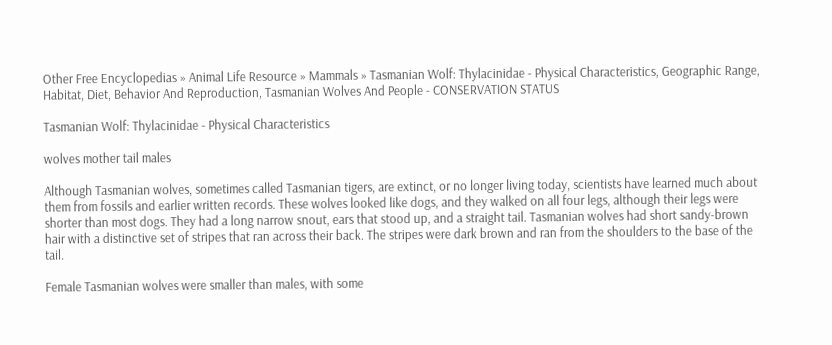Other Free Encyclopedias » Animal Life Resource » Mammals » Tasmanian Wolf: Thylacinidae - Physical Characteristics, Geographic Range, Habitat, Diet, Behavior And Reproduction, Tasmanian Wolves And People - CONSERVATION STATUS

Tasmanian Wolf: Thylacinidae - Physical Characteristics

wolves mother tail males

Although Tasmanian wolves, sometimes called Tasmanian tigers, are extinct, or no longer living today, scientists have learned much about them from fossils and earlier written records. These wolves looked like dogs, and they walked on all four legs, although their legs were shorter than most dogs. They had a long narrow snout, ears that stood up, and a straight tail. Tasmanian wolves had short sandy-brown hair with a distinctive set of stripes that ran across their back. The stripes were dark brown and ran from the shoulders to the base of the tail.

Female Tasmanian wolves were smaller than males, with some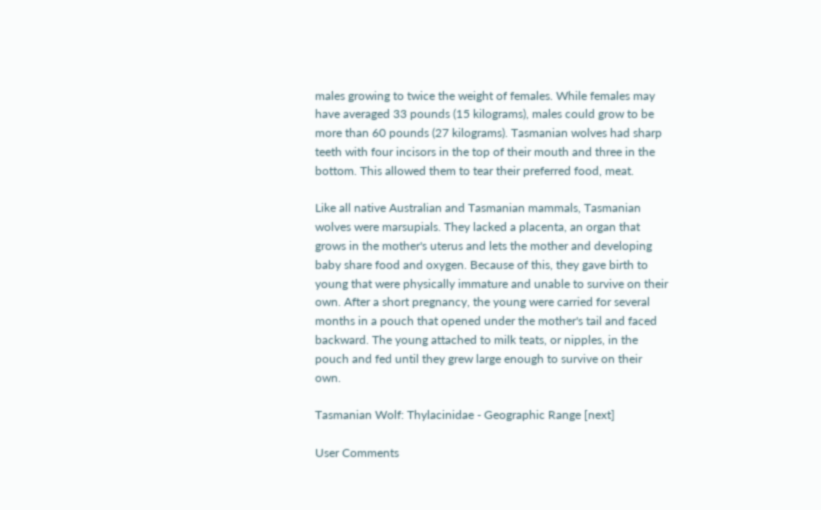males growing to twice the weight of females. While females may have averaged 33 pounds (15 kilograms), males could grow to be more than 60 pounds (27 kilograms). Tasmanian wolves had sharp teeth with four incisors in the top of their mouth and three in the bottom. This allowed them to tear their preferred food, meat.

Like all native Australian and Tasmanian mammals, Tasmanian wolves were marsupials. They lacked a placenta, an organ that grows in the mother's uterus and lets the mother and developing baby share food and oxygen. Because of this, they gave birth to young that were physically immature and unable to survive on their own. After a short pregnancy, the young were carried for several months in a pouch that opened under the mother's tail and faced backward. The young attached to milk teats, or nipples, in the pouch and fed until they grew large enough to survive on their own.

Tasmanian Wolf: Thylacinidae - Geographic Range [next]

User Comments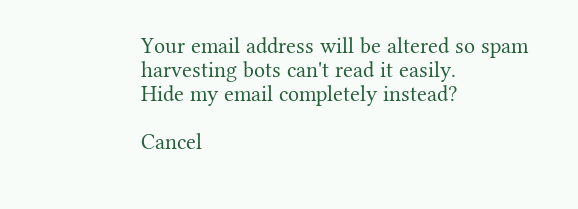Your email address will be altered so spam harvesting bots can't read it easily.
Hide my email completely instead?

Cancel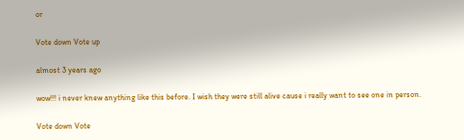or

Vote down Vote up

almost 3 years ago

wow!!! i never knew anything like this before. I wish they were still alive cause i really want to see one in person.

Vote down Vote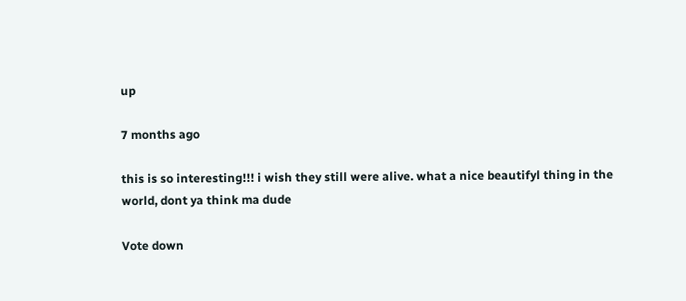up

7 months ago

this is so interesting!!! i wish they still were alive. what a nice beautifyl thing in the world, dont ya think ma dude

Vote down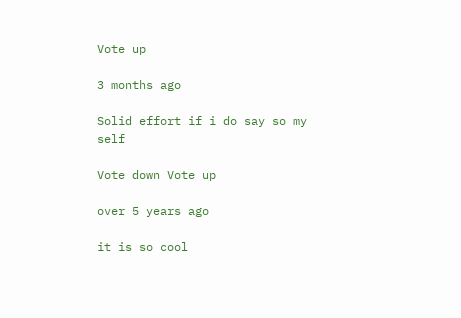Vote up

3 months ago

Solid effort if i do say so my self

Vote down Vote up

over 5 years ago

it is so cool